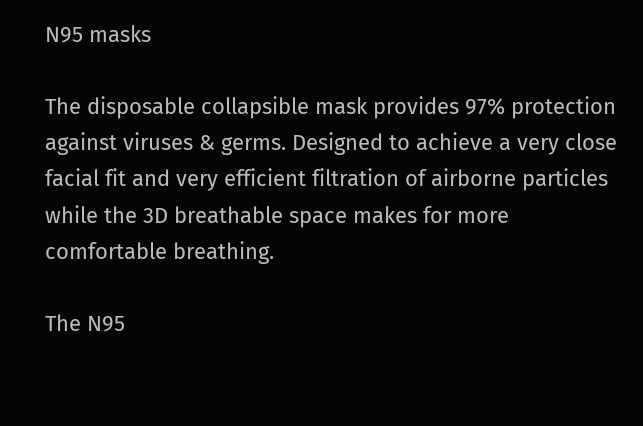N95 masks

The disposable collapsible mask provides 97% protection against viruses & germs. Designed to achieve a very close facial fit and very efficient filtration of airborne particles while the 3D breathable space makes for more comfortable breathing.

The N95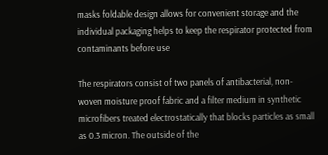masks foldable design allows for convenient storage and the individual packaging helps to keep the respirator protected from contaminants before use

The respirators consist of two panels of antibacterial, non-woven moisture proof fabric and a filter medium in synthetic microfibers treated electrostatically that blocks particles as small as 0.3 micron. The outside of the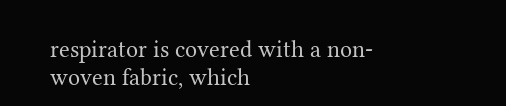respirator is covered with a non-woven fabric, which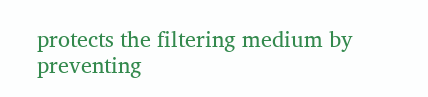protects the filtering medium by preventing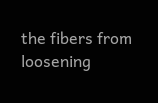the fibers from loosening